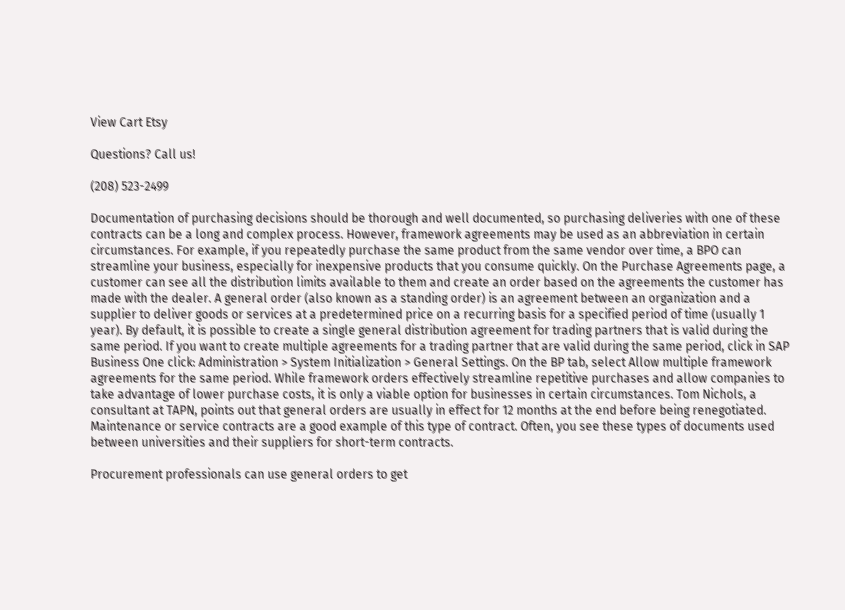View Cart Etsy

Questions? Call us!

(208) 523-2499

Documentation of purchasing decisions should be thorough and well documented, so purchasing deliveries with one of these contracts can be a long and complex process. However, framework agreements may be used as an abbreviation in certain circumstances. For example, if you repeatedly purchase the same product from the same vendor over time, a BPO can streamline your business, especially for inexpensive products that you consume quickly. On the Purchase Agreements page, a customer can see all the distribution limits available to them and create an order based on the agreements the customer has made with the dealer. A general order (also known as a standing order) is an agreement between an organization and a supplier to deliver goods or services at a predetermined price on a recurring basis for a specified period of time (usually 1 year). By default, it is possible to create a single general distribution agreement for trading partners that is valid during the same period. If you want to create multiple agreements for a trading partner that are valid during the same period, click in SAP Business One click: Administration > System Initialization > General Settings. On the BP tab, select Allow multiple framework agreements for the same period. While framework orders effectively streamline repetitive purchases and allow companies to take advantage of lower purchase costs, it is only a viable option for businesses in certain circumstances. Tom Nichols, a consultant at TAPN, points out that general orders are usually in effect for 12 months at the end before being renegotiated. Maintenance or service contracts are a good example of this type of contract. Often, you see these types of documents used between universities and their suppliers for short-term contracts.

Procurement professionals can use general orders to get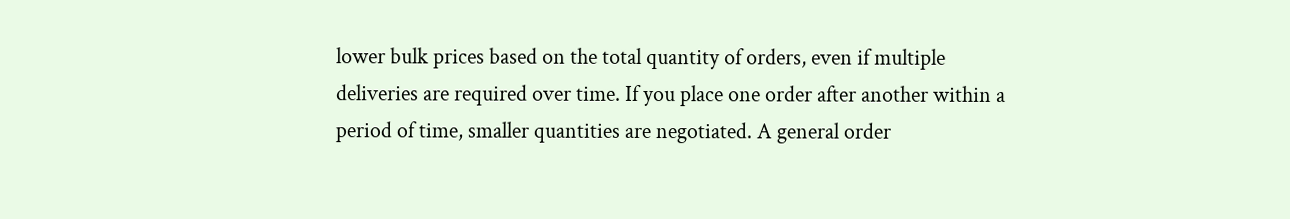lower bulk prices based on the total quantity of orders, even if multiple deliveries are required over time. If you place one order after another within a period of time, smaller quantities are negotiated. A general order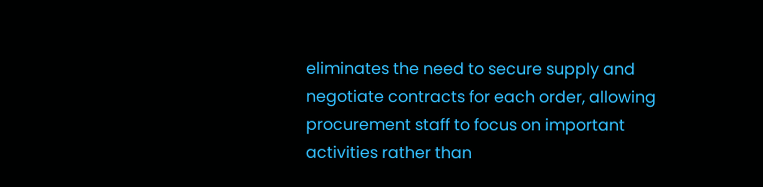eliminates the need to secure supply and negotiate contracts for each order, allowing procurement staff to focus on important activities rather than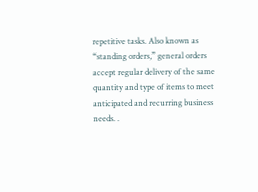repetitive tasks. Also known as “standing orders,” general orders accept regular delivery of the same quantity and type of items to meet anticipated and recurring business needs. .